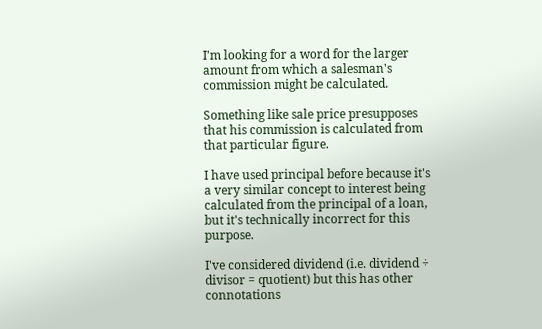I'm looking for a word for the larger amount from which a salesman's commission might be calculated.

Something like sale price presupposes that his commission is calculated from that particular figure.

I have used principal before because it's a very similar concept to interest being calculated from the principal of a loan, but it's technically incorrect for this purpose.

I've considered dividend (i.e. dividend ÷ divisor = quotient) but this has other connotations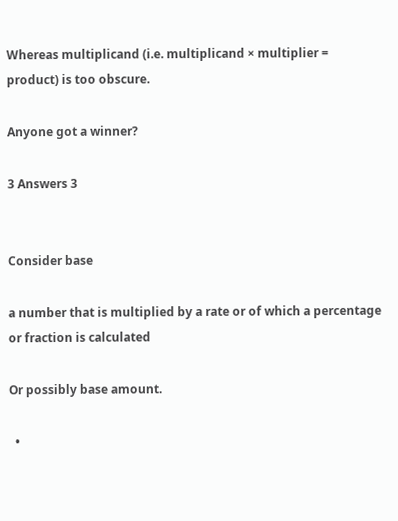Whereas multiplicand (i.e. multiplicand × multiplier = product) is too obscure.

Anyone got a winner?

3 Answers 3


Consider base

a number that is multiplied by a rate or of which a percentage or fraction is calculated

Or possibly base amount.

  •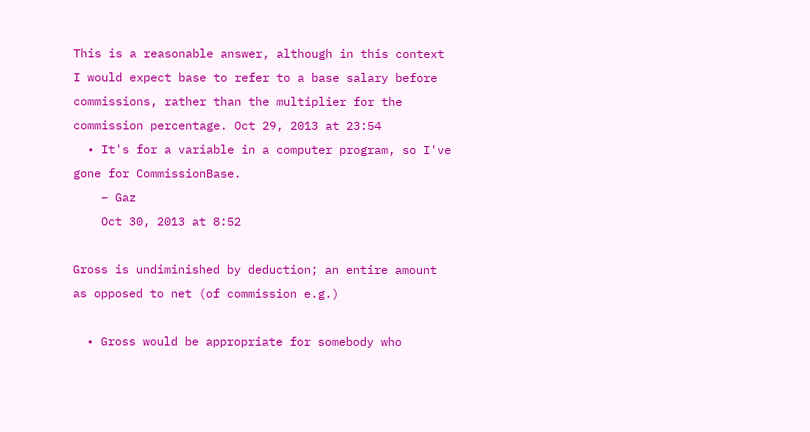This is a reasonable answer, although in this context I would expect base to refer to a base salary before commissions, rather than the multiplier for the commission percentage. Oct 29, 2013 at 23:54
  • It's for a variable in a computer program, so I've gone for CommissionBase.
    – Gaz
    Oct 30, 2013 at 8:52

Gross is undiminished by deduction; an entire amount as opposed to net (of commission e.g.)

  • Gross would be appropriate for somebody who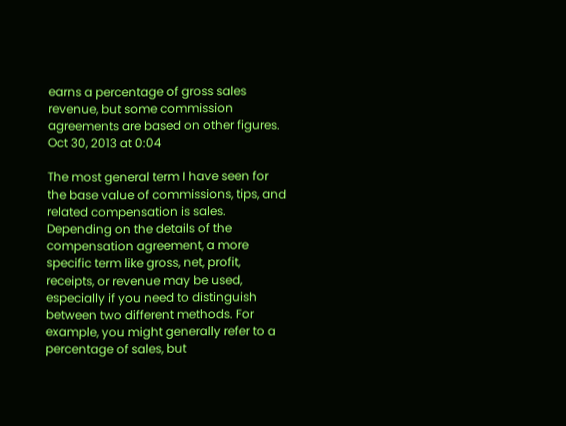earns a percentage of gross sales revenue, but some commission agreements are based on other figures. Oct 30, 2013 at 0:04

The most general term I have seen for the base value of commissions, tips, and related compensation is sales. Depending on the details of the compensation agreement, a more specific term like gross, net, profit, receipts, or revenue may be used, especially if you need to distinguish between two different methods. For example, you might generally refer to a percentage of sales, but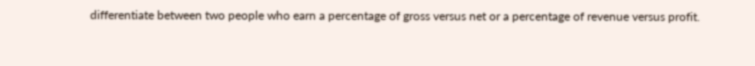differentiate between two people who earn a percentage of gross versus net or a percentage of revenue versus profit.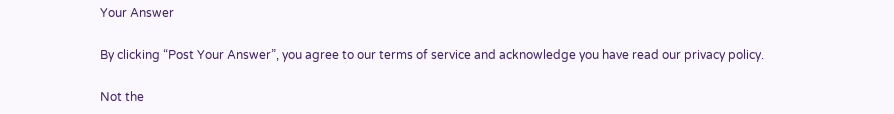Your Answer

By clicking “Post Your Answer”, you agree to our terms of service and acknowledge you have read our privacy policy.

Not the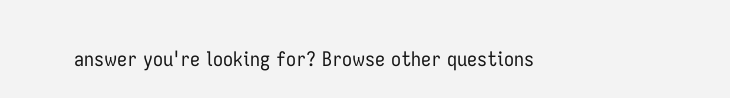answer you're looking for? Browse other questions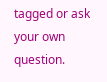tagged or ask your own question.